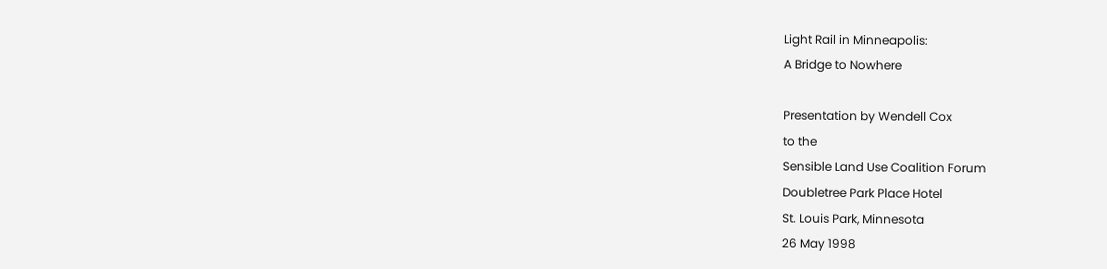Light Rail in Minneapolis:
A Bridge to Nowhere

Presentation by Wendell Cox
to the
Sensible Land Use Coalition Forum
Doubletree Park Place Hotel
St. Louis Park, Minnesota
26 May 1998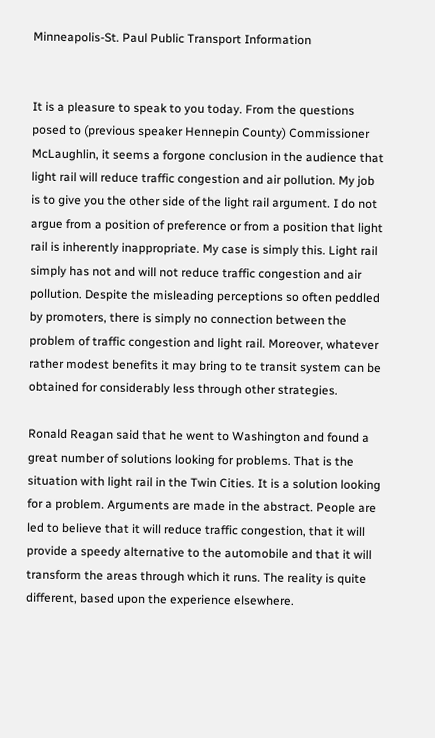Minneapolis-St. Paul Public Transport Information


It is a pleasure to speak to you today. From the questions posed to (previous speaker Hennepin County) Commissioner McLaughlin, it seems a forgone conclusion in the audience that light rail will reduce traffic congestion and air pollution. My job is to give you the other side of the light rail argument. I do not argue from a position of preference or from a position that light rail is inherently inappropriate. My case is simply this. Light rail simply has not and will not reduce traffic congestion and air pollution. Despite the misleading perceptions so often peddled by promoters, there is simply no connection between the problem of traffic congestion and light rail. Moreover, whatever rather modest benefits it may bring to te transit system can be obtained for considerably less through other strategies.

Ronald Reagan said that he went to Washington and found a great number of solutions looking for problems. That is the situation with light rail in the Twin Cities. It is a solution looking for a problem. Arguments are made in the abstract. People are led to believe that it will reduce traffic congestion, that it will provide a speedy alternative to the automobile and that it will transform the areas through which it runs. The reality is quite different, based upon the experience elsewhere.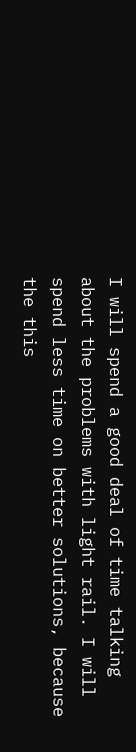I will spend a good deal of time talking about the problems with light rail. I will spend less time on better solutions, because the this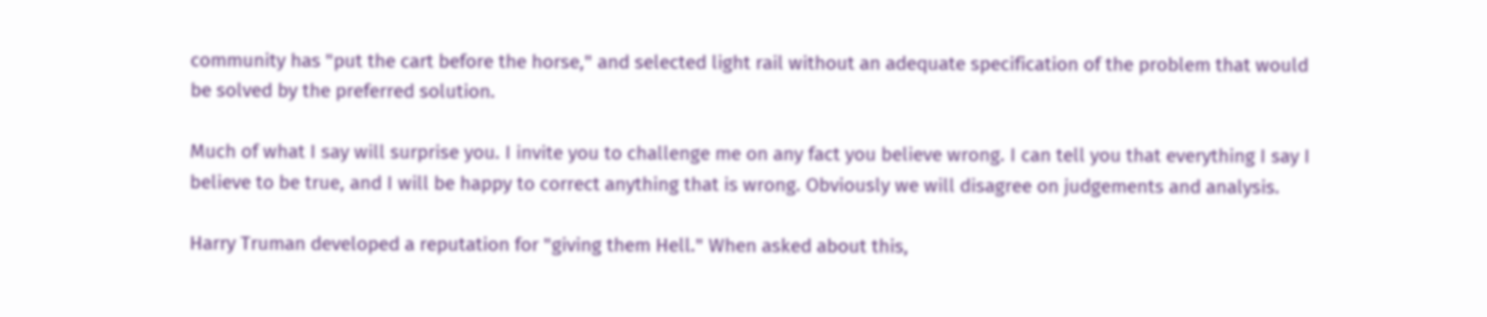community has "put the cart before the horse," and selected light rail without an adequate specification of the problem that would be solved by the preferred solution.

Much of what I say will surprise you. I invite you to challenge me on any fact you believe wrong. I can tell you that everything I say I believe to be true, and I will be happy to correct anything that is wrong. Obviously we will disagree on judgements and analysis.

Harry Truman developed a reputation for "giving them Hell." When asked about this,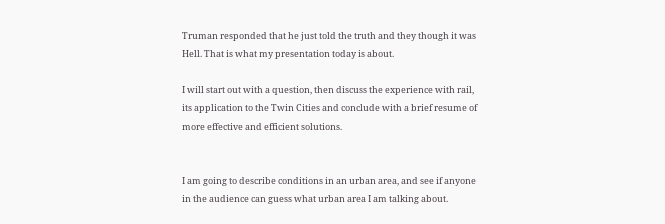Truman responded that he just told the truth and they though it was Hell. That is what my presentation today is about.

I will start out with a question, then discuss the experience with rail, its application to the Twin Cities and conclude with a brief resume of more effective and efficient solutions.


I am going to describe conditions in an urban area, and see if anyone in the audience can guess what urban area I am talking about.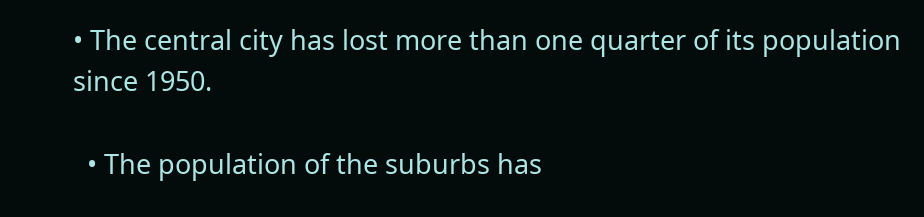• The central city has lost more than one quarter of its population since 1950.

  • The population of the suburbs has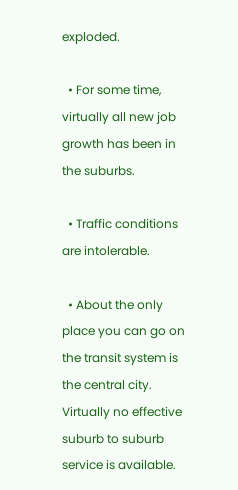exploded.

  • For some time, virtually all new job growth has been in the suburbs.

  • Traffic conditions are intolerable.

  • About the only place you can go on the transit system is the central city. Virtually no effective suburb to suburb service is available.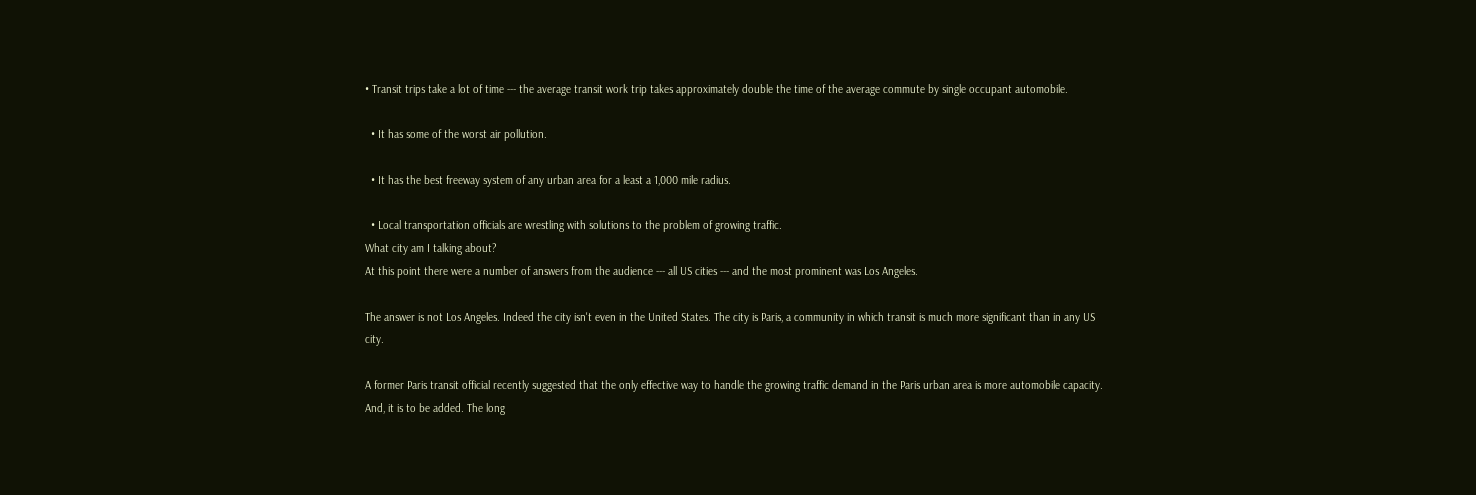• Transit trips take a lot of time --- the average transit work trip takes approximately double the time of the average commute by single occupant automobile.

  • It has some of the worst air pollution.

  • It has the best freeway system of any urban area for a least a 1,000 mile radius.

  • Local transportation officials are wrestling with solutions to the problem of growing traffic.
What city am I talking about?
At this point there were a number of answers from the audience --- all US cities --- and the most prominent was Los Angeles.

The answer is not Los Angeles. Indeed the city isn't even in the United States. The city is Paris, a community in which transit is much more significant than in any US city.

A former Paris transit official recently suggested that the only effective way to handle the growing traffic demand in the Paris urban area is more automobile capacity. And, it is to be added. The long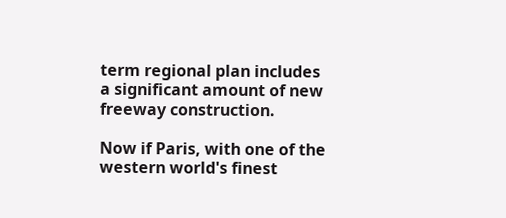term regional plan includes a significant amount of new freeway construction.

Now if Paris, with one of the western world's finest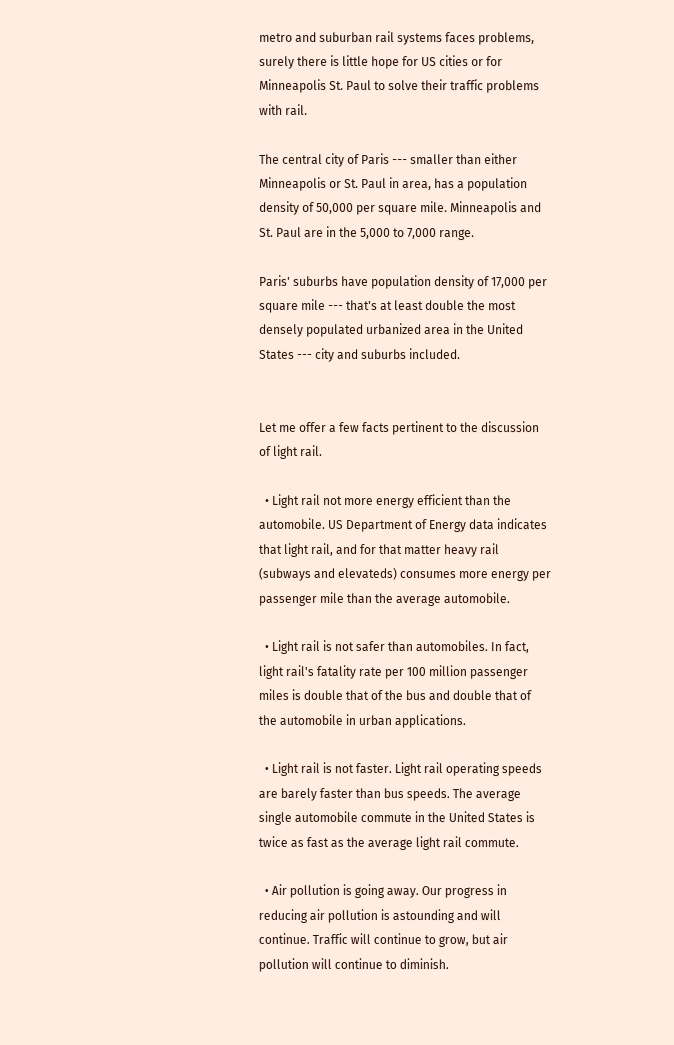metro and suburban rail systems faces problems, surely there is little hope for US cities or for Minneapolis St. Paul to solve their traffic problems with rail.

The central city of Paris --- smaller than either Minneapolis or St. Paul in area, has a population density of 50,000 per square mile. Minneapolis and St. Paul are in the 5,000 to 7,000 range.

Paris' suburbs have population density of 17,000 per square mile --- that's at least double the most densely populated urbanized area in the United States --- city and suburbs included.


Let me offer a few facts pertinent to the discussion of light rail.

  • Light rail not more energy efficient than the automobile. US Department of Energy data indicates that light rail, and for that matter heavy rail (subways and elevateds) consumes more energy per passenger mile than the average automobile.

  • Light rail is not safer than automobiles. In fact, light rail's fatality rate per 100 million passenger miles is double that of the bus and double that of the automobile in urban applications.

  • Light rail is not faster. Light rail operating speeds are barely faster than bus speeds. The average single automobile commute in the United States is twice as fast as the average light rail commute.

  • Air pollution is going away. Our progress in reducing air pollution is astounding and will continue. Traffic will continue to grow, but air pollution will continue to diminish.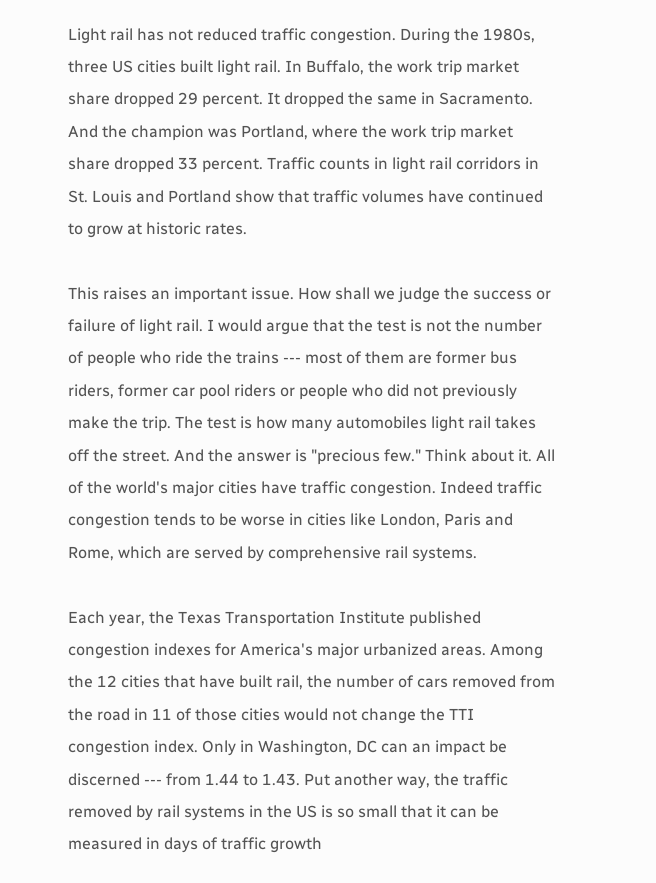Light rail has not reduced traffic congestion. During the 1980s, three US cities built light rail. In Buffalo, the work trip market share dropped 29 percent. It dropped the same in Sacramento. And the champion was Portland, where the work trip market share dropped 33 percent. Traffic counts in light rail corridors in St. Louis and Portland show that traffic volumes have continued to grow at historic rates.

This raises an important issue. How shall we judge the success or failure of light rail. I would argue that the test is not the number of people who ride the trains --- most of them are former bus riders, former car pool riders or people who did not previously make the trip. The test is how many automobiles light rail takes off the street. And the answer is "precious few." Think about it. All of the world's major cities have traffic congestion. Indeed traffic congestion tends to be worse in cities like London, Paris and Rome, which are served by comprehensive rail systems.

Each year, the Texas Transportation Institute published congestion indexes for America's major urbanized areas. Among the 12 cities that have built rail, the number of cars removed from the road in 11 of those cities would not change the TTI congestion index. Only in Washington, DC can an impact be discerned --- from 1.44 to 1.43. Put another way, the traffic removed by rail systems in the US is so small that it can be measured in days of traffic growth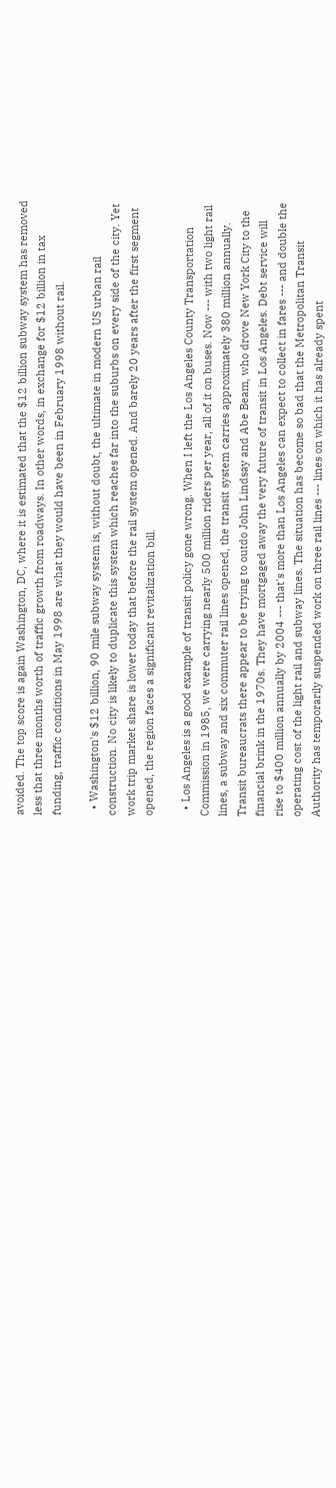avoided. The top score is again Washington, DC, where it is estimated that the $12 billion subway system has removed less that three months worth of traffic growth from roadways. In other words, in exchange for $12 billion in tax funding, traffic conditions in May 1998 are what they would have been in February 1998 without rail.

  • Washington's $12 billion, 90 mile subway system is, without doubt, the ultimate in modern US urban rail construction. No city is likely to duplicate this system which reaches far into the suburbs on every side of the city. Yet work trip market share is lower today that before the rail system opened. And barely 20 years after the first segment opened, the region faces a significant revitalization bill.

  • Los Angeles is a good example of transit policy gone wrong. When I left the Los Angeles County Transportation Commission in 1985, we were carrying nearly 500 million riders per year, all of it on buses. Now --- with two light rail lines, a subway and six commuter rail lines opened, the transit system carries approximately 380 million annually. Transit bureaucrats there appear to be trying to outdo John Lindsay and Abe Beam, who drove New York City to the financial brink in the 1970s. They have mortgaged away the very future of transit in Los Angeles. Debt service will rise to $400 million annually by 2004 --- that's more than Los Angeles can expect to collect in fares --- and double the operating cost of the light rail and subway lines. The situation has become so bad that the Metropolitan Transit Authority has temporarily suspended work on three rail lines --- lines on which it has already spent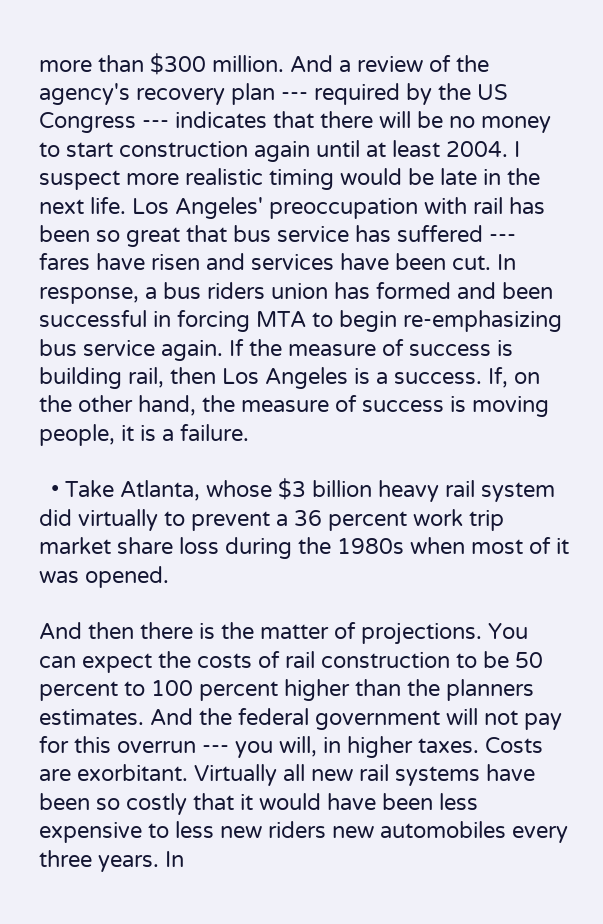more than $300 million. And a review of the agency's recovery plan --- required by the US Congress --- indicates that there will be no money to start construction again until at least 2004. I suspect more realistic timing would be late in the next life. Los Angeles' preoccupation with rail has been so great that bus service has suffered --- fares have risen and services have been cut. In response, a bus riders union has formed and been successful in forcing MTA to begin re-emphasizing bus service again. If the measure of success is building rail, then Los Angeles is a success. If, on the other hand, the measure of success is moving people, it is a failure.

  • Take Atlanta, whose $3 billion heavy rail system did virtually to prevent a 36 percent work trip market share loss during the 1980s when most of it was opened.

And then there is the matter of projections. You can expect the costs of rail construction to be 50 percent to 100 percent higher than the planners estimates. And the federal government will not pay for this overrun --- you will, in higher taxes. Costs are exorbitant. Virtually all new rail systems have been so costly that it would have been less expensive to less new riders new automobiles every three years. In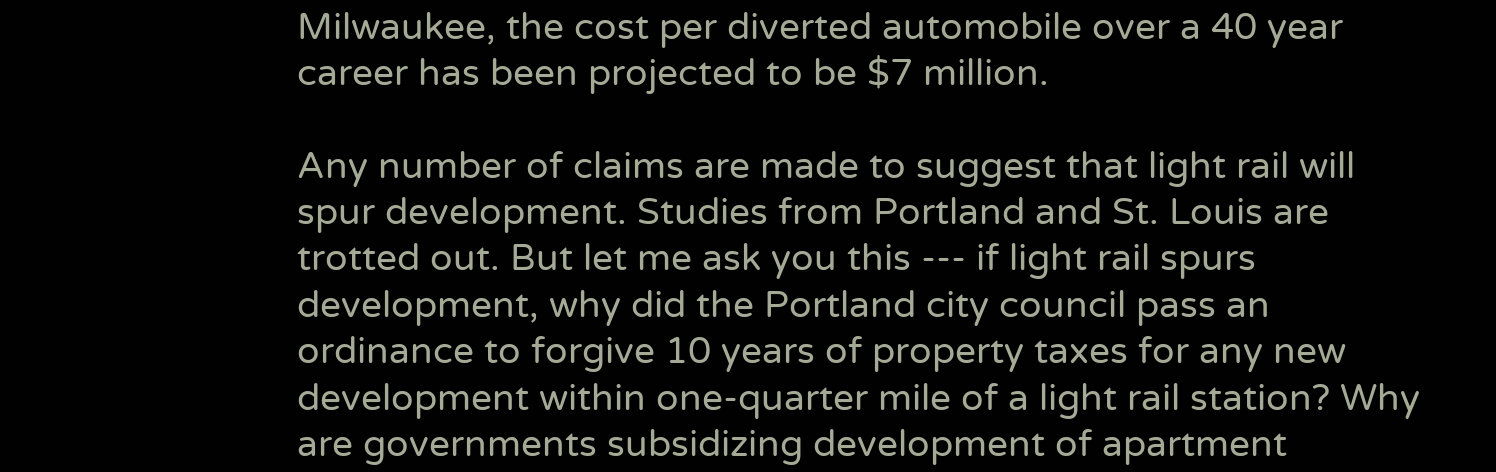Milwaukee, the cost per diverted automobile over a 40 year career has been projected to be $7 million.

Any number of claims are made to suggest that light rail will spur development. Studies from Portland and St. Louis are trotted out. But let me ask you this --- if light rail spurs development, why did the Portland city council pass an ordinance to forgive 10 years of property taxes for any new development within one-quarter mile of a light rail station? Why are governments subsidizing development of apartment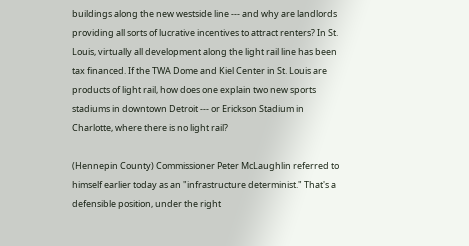buildings along the new westside line --- and why are landlords providing all sorts of lucrative incentives to attract renters? In St. Louis, virtually all development along the light rail line has been tax financed. If the TWA Dome and Kiel Center in St. Louis are products of light rail, how does one explain two new sports stadiums in downtown Detroit --- or Erickson Stadium in Charlotte, where there is no light rail?

(Hennepin County) Commissioner Peter McLaughlin referred to himself earlier today as an "infrastructure determinist." That's a defensible position, under the right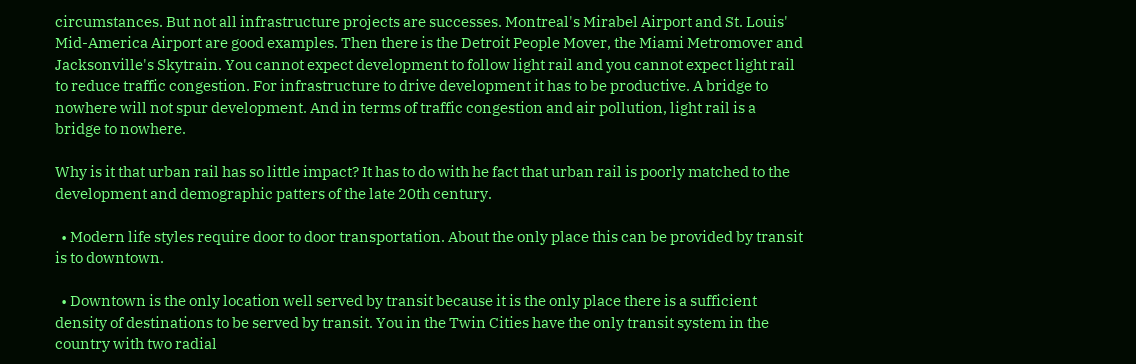circumstances. But not all infrastructure projects are successes. Montreal's Mirabel Airport and St. Louis' Mid-America Airport are good examples. Then there is the Detroit People Mover, the Miami Metromover and Jacksonville's Skytrain. You cannot expect development to follow light rail and you cannot expect light rail to reduce traffic congestion. For infrastructure to drive development it has to be productive. A bridge to nowhere will not spur development. And in terms of traffic congestion and air pollution, light rail is a bridge to nowhere.

Why is it that urban rail has so little impact? It has to do with he fact that urban rail is poorly matched to the development and demographic patters of the late 20th century.

  • Modern life styles require door to door transportation. About the only place this can be provided by transit is to downtown.

  • Downtown is the only location well served by transit because it is the only place there is a sufficient density of destinations to be served by transit. You in the Twin Cities have the only transit system in the country with two radial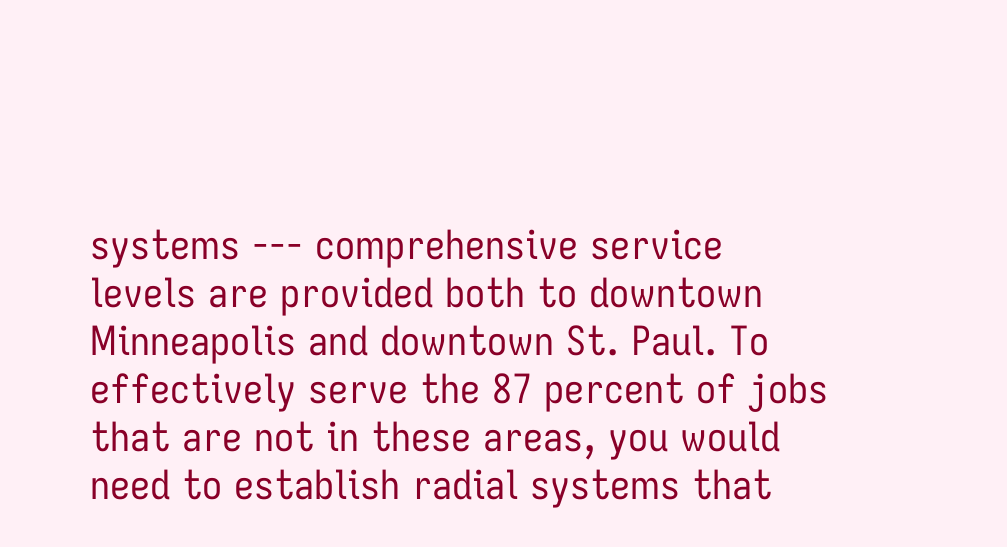systems --- comprehensive service levels are provided both to downtown Minneapolis and downtown St. Paul. To effectively serve the 87 percent of jobs that are not in these areas, you would need to establish radial systems that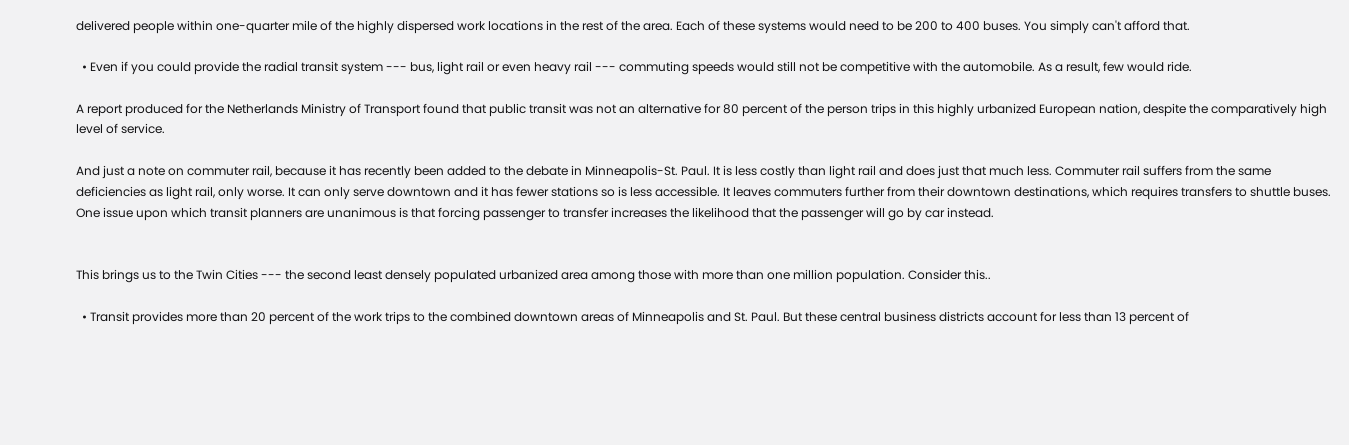delivered people within one-quarter mile of the highly dispersed work locations in the rest of the area. Each of these systems would need to be 200 to 400 buses. You simply can't afford that.

  • Even if you could provide the radial transit system --- bus, light rail or even heavy rail --- commuting speeds would still not be competitive with the automobile. As a result, few would ride.

A report produced for the Netherlands Ministry of Transport found that public transit was not an alternative for 80 percent of the person trips in this highly urbanized European nation, despite the comparatively high level of service.

And just a note on commuter rail, because it has recently been added to the debate in Minneapolis-St. Paul. It is less costly than light rail and does just that much less. Commuter rail suffers from the same deficiencies as light rail, only worse. It can only serve downtown and it has fewer stations so is less accessible. It leaves commuters further from their downtown destinations, which requires transfers to shuttle buses. One issue upon which transit planners are unanimous is that forcing passenger to transfer increases the likelihood that the passenger will go by car instead.


This brings us to the Twin Cities --- the second least densely populated urbanized area among those with more than one million population. Consider this..

  • Transit provides more than 20 percent of the work trips to the combined downtown areas of Minneapolis and St. Paul. But these central business districts account for less than 13 percent of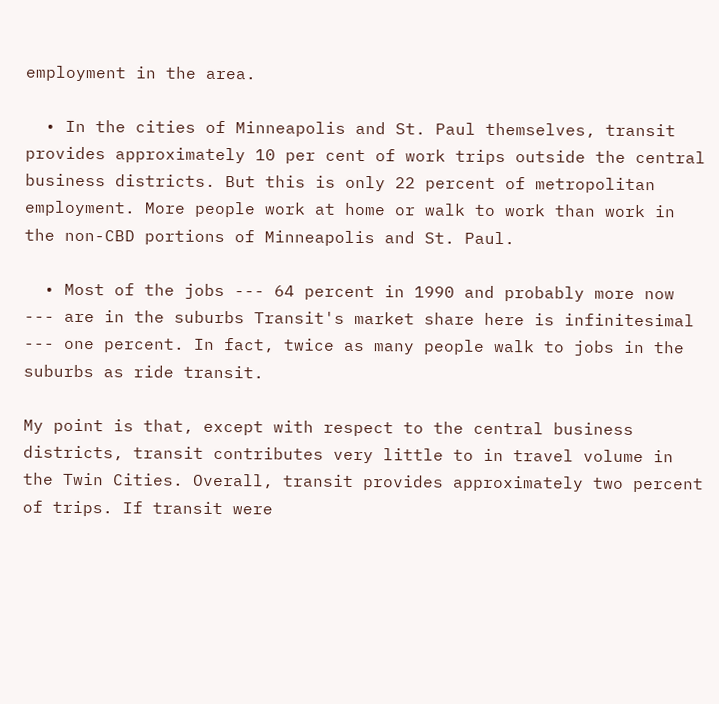employment in the area.

  • In the cities of Minneapolis and St. Paul themselves, transit provides approximately 10 per cent of work trips outside the central business districts. But this is only 22 percent of metropolitan employment. More people work at home or walk to work than work in the non-CBD portions of Minneapolis and St. Paul.

  • Most of the jobs --- 64 percent in 1990 and probably more now --- are in the suburbs Transit's market share here is infinitesimal --- one percent. In fact, twice as many people walk to jobs in the suburbs as ride transit.

My point is that, except with respect to the central business districts, transit contributes very little to in travel volume in the Twin Cities. Overall, transit provides approximately two percent of trips. If transit were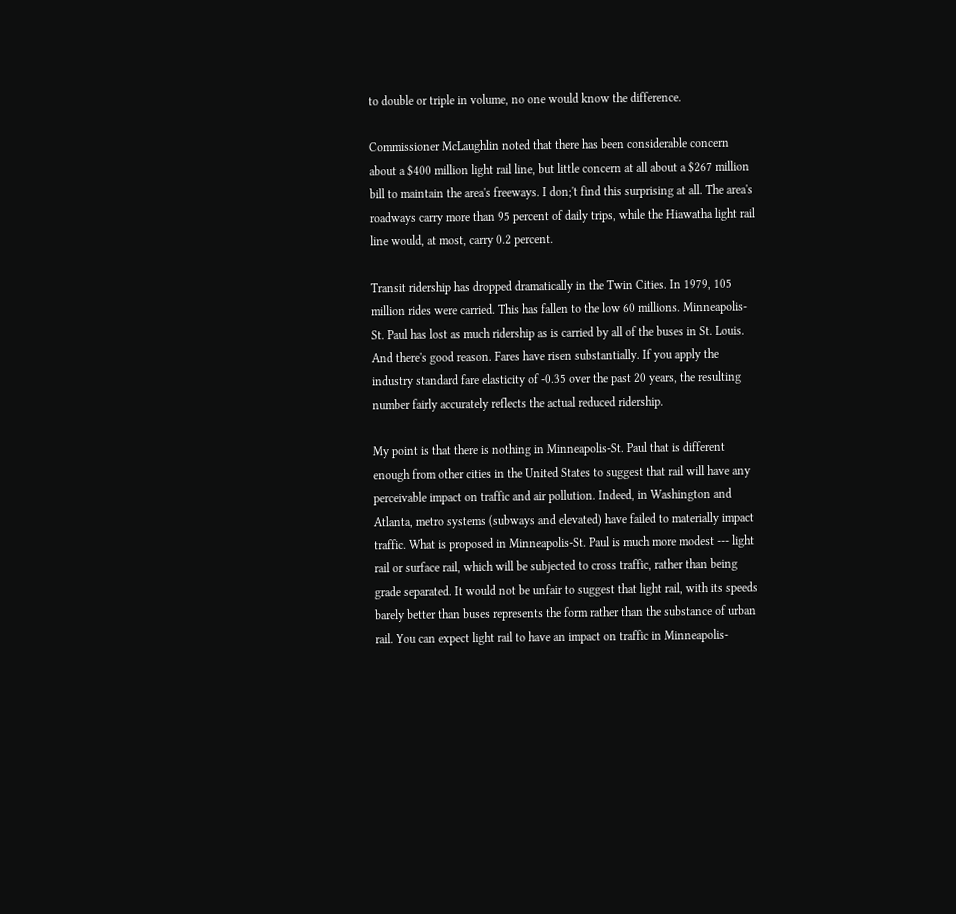to double or triple in volume, no one would know the difference.

Commissioner McLaughlin noted that there has been considerable concern about a $400 million light rail line, but little concern at all about a $267 million bill to maintain the area's freeways. I don;'t find this surprising at all. The area's roadways carry more than 95 percent of daily trips, while the Hiawatha light rail line would, at most, carry 0.2 percent.

Transit ridership has dropped dramatically in the Twin Cities. In 1979, 105 million rides were carried. This has fallen to the low 60 millions. Minneapolis-St. Paul has lost as much ridership as is carried by all of the buses in St. Louis. And there's good reason. Fares have risen substantially. If you apply the industry standard fare elasticity of -0.35 over the past 20 years, the resulting number fairly accurately reflects the actual reduced ridership.

My point is that there is nothing in Minneapolis-St. Paul that is different enough from other cities in the United States to suggest that rail will have any perceivable impact on traffic and air pollution. Indeed, in Washington and Atlanta, metro systems (subways and elevated) have failed to materially impact traffic. What is proposed in Minneapolis-St. Paul is much more modest --- light rail or surface rail, which will be subjected to cross traffic, rather than being grade separated. It would not be unfair to suggest that light rail, with its speeds barely better than buses represents the form rather than the substance of urban rail. You can expect light rail to have an impact on traffic in Minneapolis-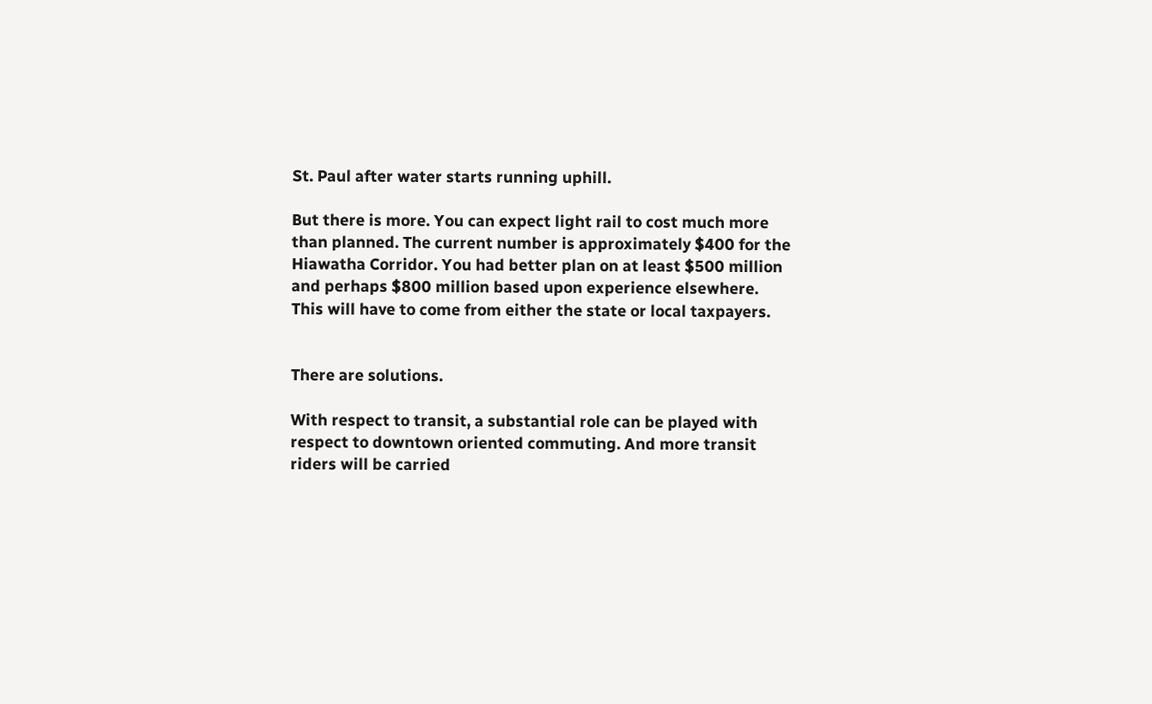St. Paul after water starts running uphill.

But there is more. You can expect light rail to cost much more than planned. The current number is approximately $400 for the Hiawatha Corridor. You had better plan on at least $500 million and perhaps $800 million based upon experience elsewhere. This will have to come from either the state or local taxpayers.


There are solutions.

With respect to transit, a substantial role can be played with respect to downtown oriented commuting. And more transit riders will be carried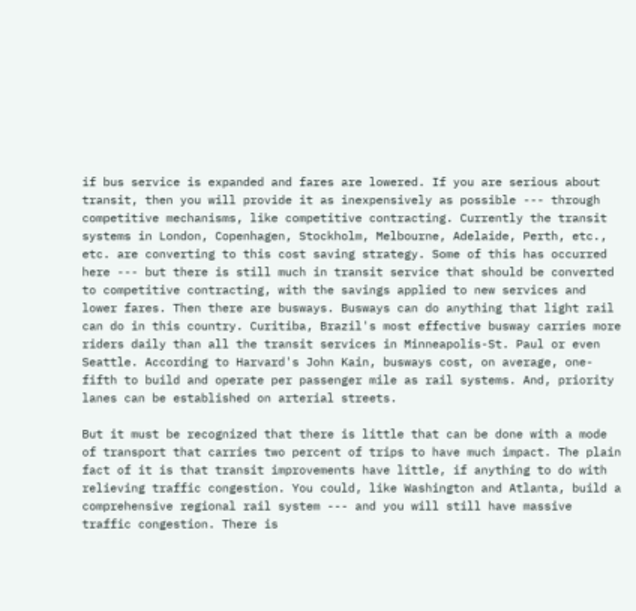if bus service is expanded and fares are lowered. If you are serious about transit, then you will provide it as inexpensively as possible --- through competitive mechanisms, like competitive contracting. Currently the transit systems in London, Copenhagen, Stockholm, Melbourne, Adelaide, Perth, etc., etc. are converting to this cost saving strategy. Some of this has occurred here --- but there is still much in transit service that should be converted to competitive contracting, with the savings applied to new services and lower fares. Then there are busways. Busways can do anything that light rail can do in this country. Curitiba, Brazil's most effective busway carries more riders daily than all the transit services in Minneapolis-St. Paul or even Seattle. According to Harvard's John Kain, busways cost, on average, one-fifth to build and operate per passenger mile as rail systems. And, priority lanes can be established on arterial streets.

But it must be recognized that there is little that can be done with a mode of transport that carries two percent of trips to have much impact. The plain fact of it is that transit improvements have little, if anything to do with relieving traffic congestion. You could, like Washington and Atlanta, build a comprehensive regional rail system --- and you will still have massive traffic congestion. There is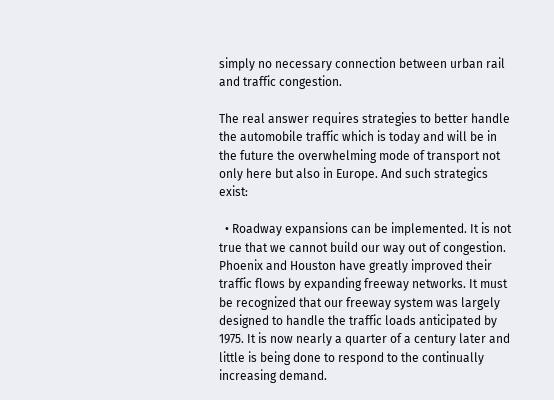simply no necessary connection between urban rail and traffic congestion.

The real answer requires strategies to better handle the automobile traffic which is today and will be in the future the overwhelming mode of transport not only here but also in Europe. And such strategics exist:

  • Roadway expansions can be implemented. It is not true that we cannot build our way out of congestion. Phoenix and Houston have greatly improved their traffic flows by expanding freeway networks. It must be recognized that our freeway system was largely designed to handle the traffic loads anticipated by 1975. It is now nearly a quarter of a century later and little is being done to respond to the continually increasing demand.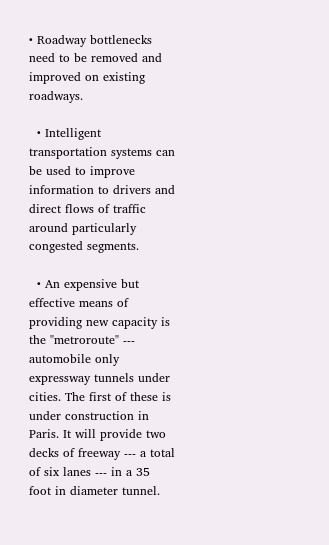• Roadway bottlenecks need to be removed and improved on existing roadways.

  • Intelligent transportation systems can be used to improve information to drivers and direct flows of traffic around particularly congested segments.

  • An expensive but effective means of providing new capacity is the "metroroute" --- automobile only expressway tunnels under cities. The first of these is under construction in Paris. It will provide two decks of freeway --- a total of six lanes --- in a 35 foot in diameter tunnel.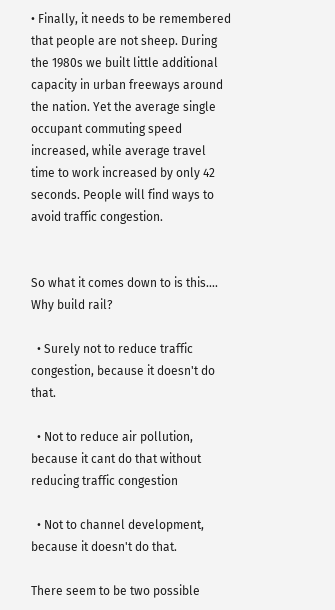• Finally, it needs to be remembered that people are not sheep. During the 1980s we built little additional capacity in urban freeways around the nation. Yet the average single occupant commuting speed increased, while average travel time to work increased by only 42 seconds. People will find ways to avoid traffic congestion.


So what it comes down to is this.... Why build rail?

  • Surely not to reduce traffic congestion, because it doesn't do that.

  • Not to reduce air pollution, because it cant do that without reducing traffic congestion

  • Not to channel development, because it doesn't do that.

There seem to be two possible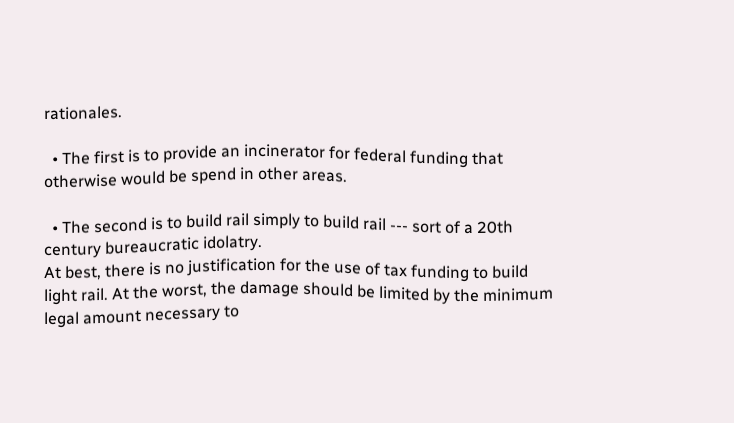rationales.

  • The first is to provide an incinerator for federal funding that otherwise would be spend in other areas.

  • The second is to build rail simply to build rail --- sort of a 20th century bureaucratic idolatry.
At best, there is no justification for the use of tax funding to build light rail. At the worst, the damage should be limited by the minimum legal amount necessary to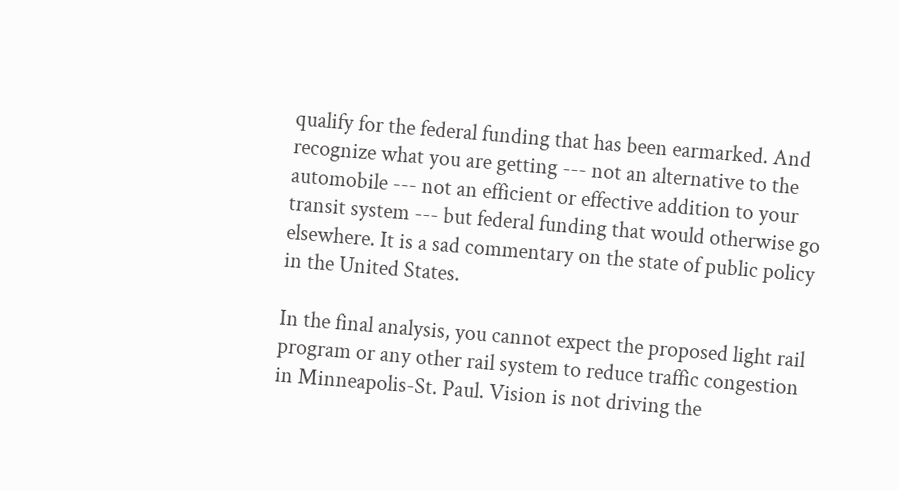qualify for the federal funding that has been earmarked. And recognize what you are getting --- not an alternative to the automobile --- not an efficient or effective addition to your transit system --- but federal funding that would otherwise go elsewhere. It is a sad commentary on the state of public policy in the United States.

In the final analysis, you cannot expect the proposed light rail program or any other rail system to reduce traffic congestion in Minneapolis-St. Paul. Vision is not driving the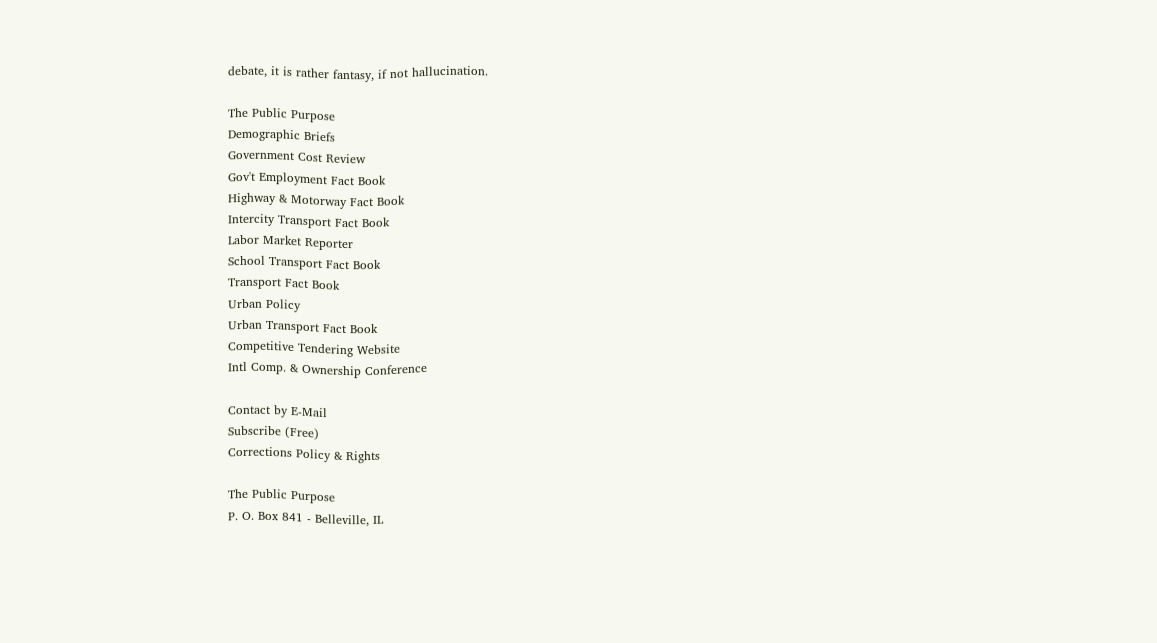debate, it is rather fantasy, if not hallucination.

The Public Purpose
Demographic Briefs
Government Cost Review
Gov't Employment Fact Book
Highway & Motorway Fact Book
Intercity Transport Fact Book
Labor Market Reporter
School Transport Fact Book
Transport Fact Book
Urban Policy
Urban Transport Fact Book
Competitive Tendering Website
Intl Comp. & Ownership Conference

Contact by E-Mail
Subscribe (Free)
Corrections Policy & Rights

The Public Purpose
P. O. Box 841 - Belleville, IL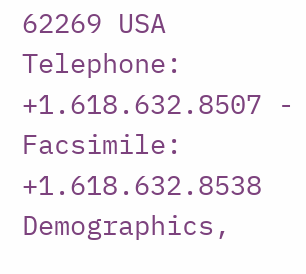62269 USA
Telephone: +1.618.632.8507 - Facsimile: +1.618.632.8538
Demographics,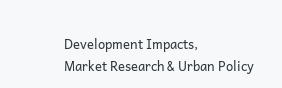Development Impacts,
Market Research & Urban Policy